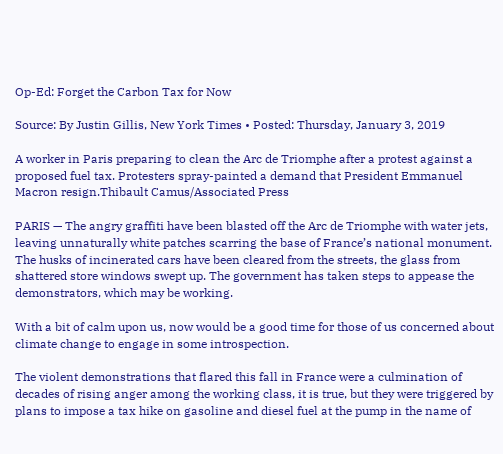Op-Ed: Forget the Carbon Tax for Now

Source: By Justin Gillis, New York Times • Posted: Thursday, January 3, 2019

A worker in Paris preparing to clean the Arc de Triomphe after a protest against a proposed fuel tax. Protesters spray-painted a demand that President Emmanuel Macron resign.Thibault Camus/Associated Press

PARIS — The angry graffiti have been blasted off the Arc de Triomphe with water jets, leaving unnaturally white patches scarring the base of France’s national monument. The husks of incinerated cars have been cleared from the streets, the glass from shattered store windows swept up. The government has taken steps to appease the demonstrators, which may be working.

With a bit of calm upon us, now would be a good time for those of us concerned about climate change to engage in some introspection.

The violent demonstrations that flared this fall in France were a culmination of decades of rising anger among the working class, it is true, but they were triggered by plans to impose a tax hike on gasoline and diesel fuel at the pump in the name of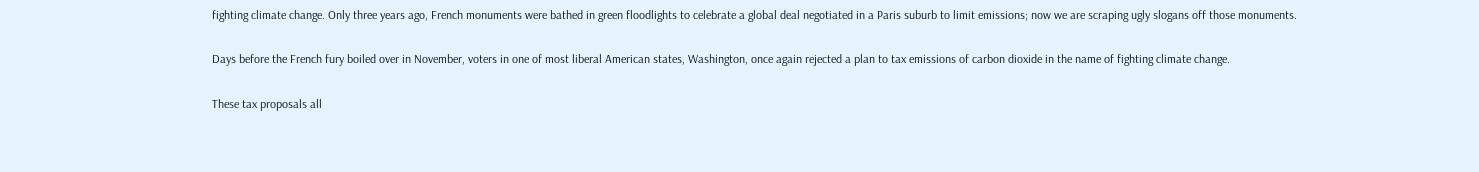fighting climate change. Only three years ago, French monuments were bathed in green floodlights to celebrate a global deal negotiated in a Paris suburb to limit emissions; now we are scraping ugly slogans off those monuments.

Days before the French fury boiled over in November, voters in one of most liberal American states, Washington, once again rejected a plan to tax emissions of carbon dioxide in the name of fighting climate change.

These tax proposals all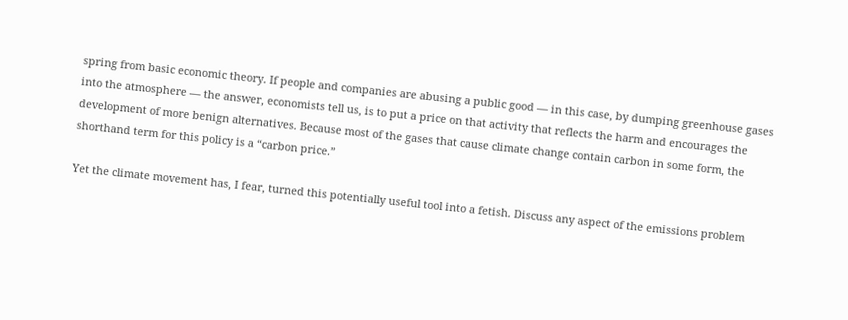spring from basic economic theory. If people and companies are abusing a public good — in this case, by dumping greenhouse gases into the atmosphere — the answer, economists tell us, is to put a price on that activity that reflects the harm and encourages the development of more benign alternatives. Because most of the gases that cause climate change contain carbon in some form, the shorthand term for this policy is a “carbon price.”

Yet the climate movement has, I fear, turned this potentially useful tool into a fetish. Discuss any aspect of the emissions problem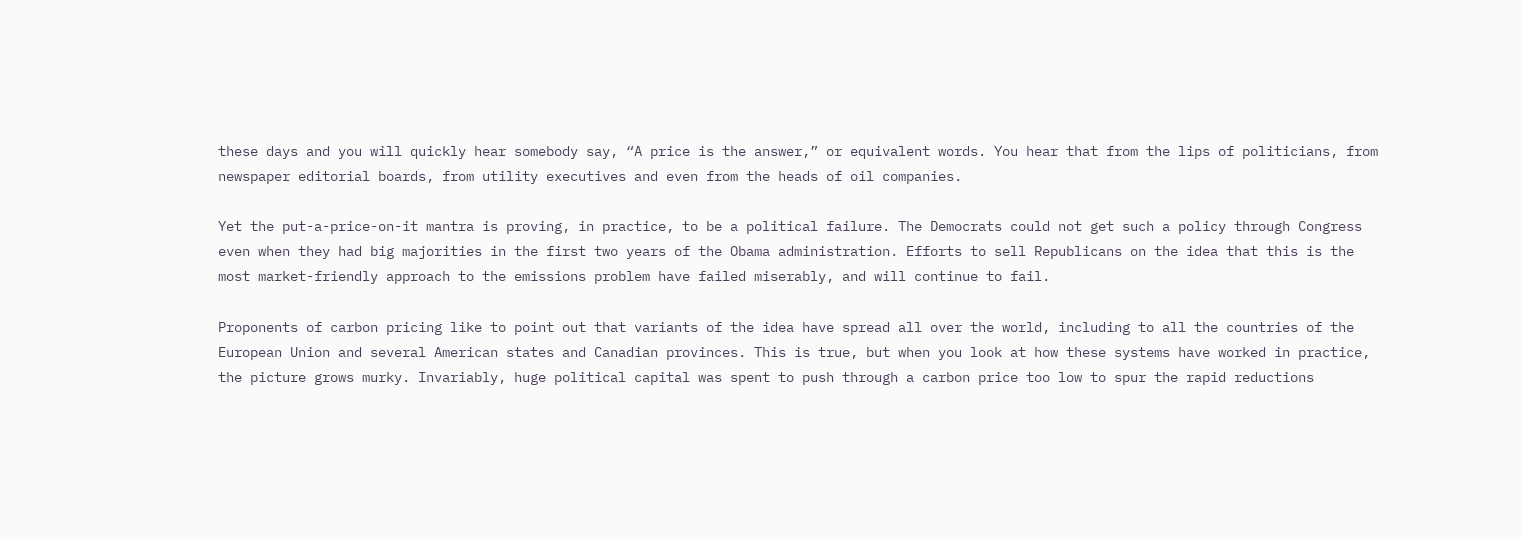these days and you will quickly hear somebody say, “A price is the answer,” or equivalent words. You hear that from the lips of politicians, from newspaper editorial boards, from utility executives and even from the heads of oil companies.

Yet the put-a-price-on-it mantra is proving, in practice, to be a political failure. The Democrats could not get such a policy through Congress even when they had big majorities in the first two years of the Obama administration. Efforts to sell Republicans on the idea that this is the most market-friendly approach to the emissions problem have failed miserably, and will continue to fail.

Proponents of carbon pricing like to point out that variants of the idea have spread all over the world, including to all the countries of the European Union and several American states and Canadian provinces. This is true, but when you look at how these systems have worked in practice, the picture grows murky. Invariably, huge political capital was spent to push through a carbon price too low to spur the rapid reductions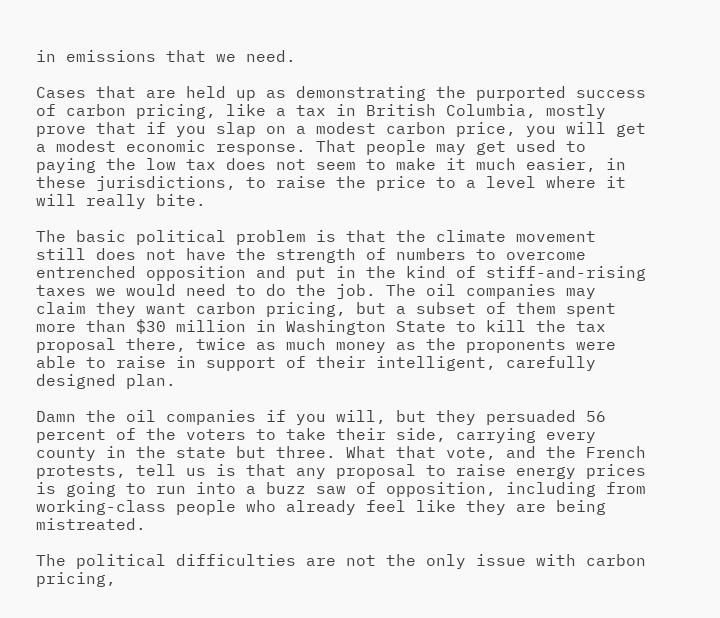in emissions that we need.

Cases that are held up as demonstrating the purported success of carbon pricing, like a tax in British Columbia, mostly prove that if you slap on a modest carbon price, you will get a modest economic response. That people may get used to paying the low tax does not seem to make it much easier, in these jurisdictions, to raise the price to a level where it will really bite.

The basic political problem is that the climate movement still does not have the strength of numbers to overcome entrenched opposition and put in the kind of stiff-and-rising taxes we would need to do the job. The oil companies may claim they want carbon pricing, but a subset of them spent more than $30 million in Washington State to kill the tax proposal there, twice as much money as the proponents were able to raise in support of their intelligent, carefully designed plan.

Damn the oil companies if you will, but they persuaded 56 percent of the voters to take their side, carrying every county in the state but three. What that vote, and the French protests, tell us is that any proposal to raise energy prices is going to run into a buzz saw of opposition, including from working-class people who already feel like they are being mistreated.

The political difficulties are not the only issue with carbon pricing,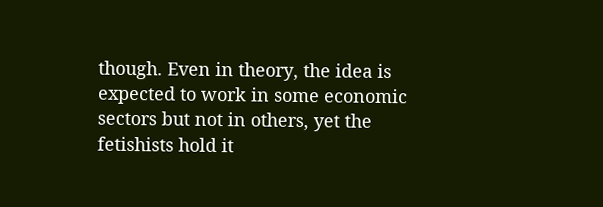though. Even in theory, the idea is expected to work in some economic sectors but not in others, yet the fetishists hold it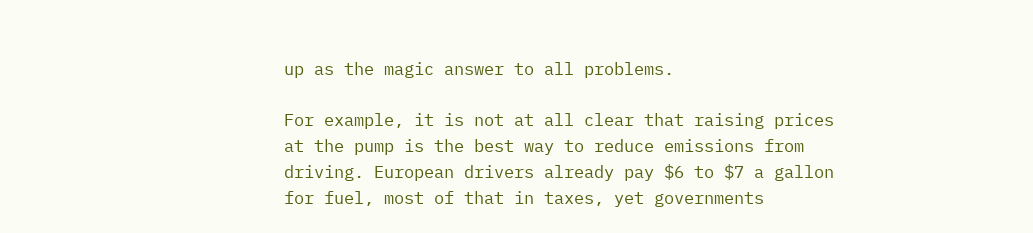up as the magic answer to all problems.

For example, it is not at all clear that raising prices at the pump is the best way to reduce emissions from driving. European drivers already pay $6 to $7 a gallon for fuel, most of that in taxes, yet governments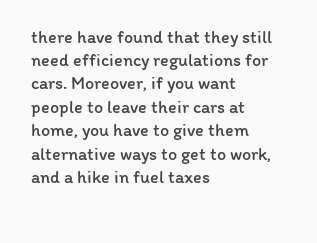there have found that they still need efficiency regulations for cars. Moreover, if you want people to leave their cars at home, you have to give them alternative ways to get to work, and a hike in fuel taxes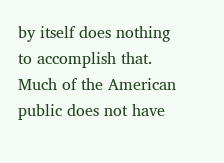by itself does nothing to accomplish that. Much of the American public does not have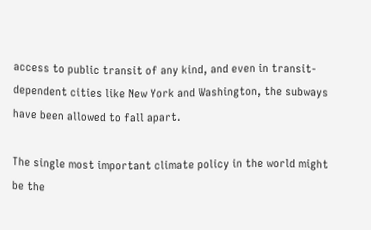access to public transit of any kind, and even in transit-dependent cities like New York and Washington, the subways have been allowed to fall apart.

The single most important climate policy in the world might be the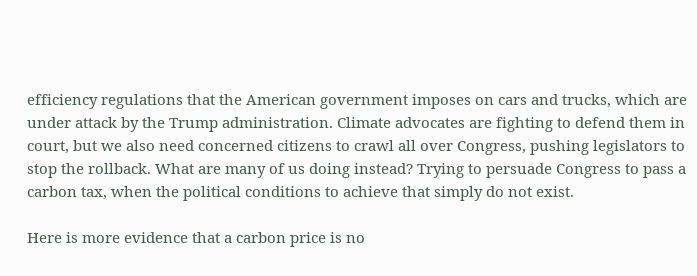efficiency regulations that the American government imposes on cars and trucks, which are under attack by the Trump administration. Climate advocates are fighting to defend them in court, but we also need concerned citizens to crawl all over Congress, pushing legislators to stop the rollback. What are many of us doing instead? Trying to persuade Congress to pass a carbon tax, when the political conditions to achieve that simply do not exist.

Here is more evidence that a carbon price is no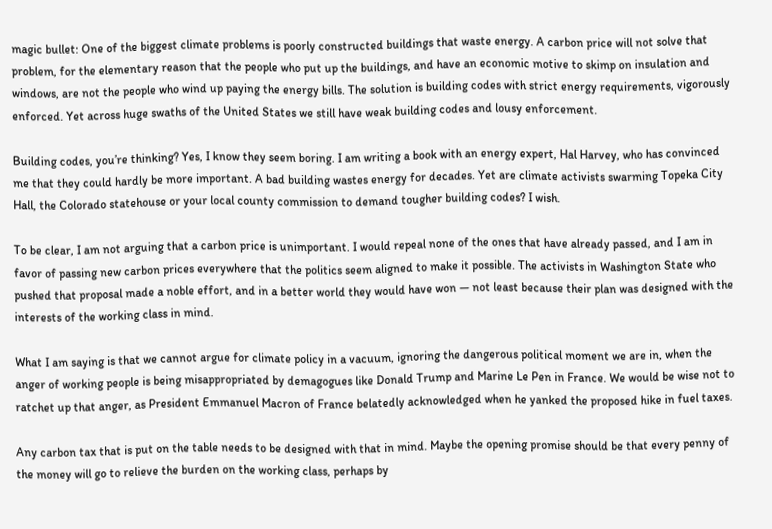magic bullet: One of the biggest climate problems is poorly constructed buildings that waste energy. A carbon price will not solve that problem, for the elementary reason that the people who put up the buildings, and have an economic motive to skimp on insulation and windows, are not the people who wind up paying the energy bills. The solution is building codes with strict energy requirements, vigorously enforced. Yet across huge swaths of the United States we still have weak building codes and lousy enforcement.

Building codes, you’re thinking? Yes, I know they seem boring. I am writing a book with an energy expert, Hal Harvey, who has convinced me that they could hardly be more important. A bad building wastes energy for decades. Yet are climate activists swarming Topeka City Hall, the Colorado statehouse or your local county commission to demand tougher building codes? I wish.

To be clear, I am not arguing that a carbon price is unimportant. I would repeal none of the ones that have already passed, and I am in favor of passing new carbon prices everywhere that the politics seem aligned to make it possible. The activists in Washington State who pushed that proposal made a noble effort, and in a better world they would have won — not least because their plan was designed with the interests of the working class in mind.

What I am saying is that we cannot argue for climate policy in a vacuum, ignoring the dangerous political moment we are in, when the anger of working people is being misappropriated by demagogues like Donald Trump and Marine Le Pen in France. We would be wise not to ratchet up that anger, as President Emmanuel Macron of France belatedly acknowledged when he yanked the proposed hike in fuel taxes.

Any carbon tax that is put on the table needs to be designed with that in mind. Maybe the opening promise should be that every penny of the money will go to relieve the burden on the working class, perhaps by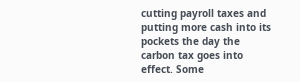cutting payroll taxes and putting more cash into its pockets the day the carbon tax goes into effect. Some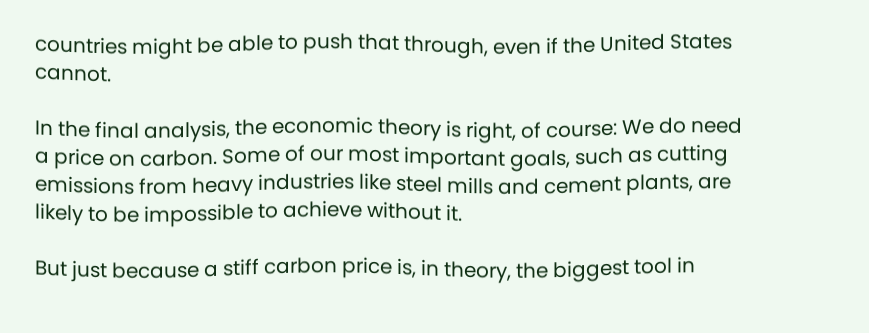countries might be able to push that through, even if the United States cannot.

In the final analysis, the economic theory is right, of course: We do need a price on carbon. Some of our most important goals, such as cutting emissions from heavy industries like steel mills and cement plants, are likely to be impossible to achieve without it.

But just because a stiff carbon price is, in theory, the biggest tool in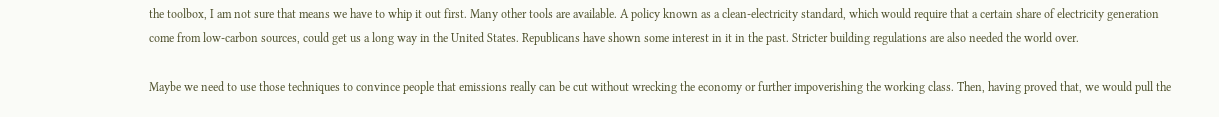the toolbox, I am not sure that means we have to whip it out first. Many other tools are available. A policy known as a clean-electricity standard, which would require that a certain share of electricity generation come from low-carbon sources, could get us a long way in the United States. Republicans have shown some interest in it in the past. Stricter building regulations are also needed the world over.

Maybe we need to use those techniques to convince people that emissions really can be cut without wrecking the economy or further impoverishing the working class. Then, having proved that, we would pull the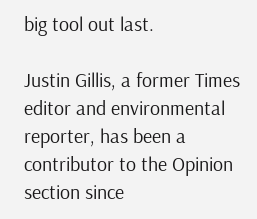big tool out last.

Justin Gillis, a former Times editor and environmental reporter, has been a contributor to the Opinion section since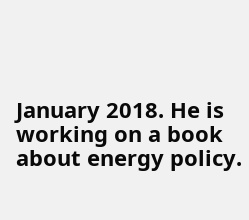January 2018. He is working on a book about energy policy.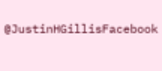@JustinHGillisFacebook